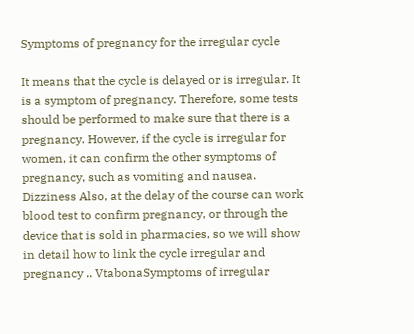Symptoms of pregnancy for the irregular cycle

It means that the cycle is delayed or is irregular. It is a symptom of pregnancy. Therefore, some tests should be performed to make sure that there is a pregnancy. However, if the cycle is irregular for women, it can confirm the other symptoms of pregnancy, such as vomiting and nausea. Dizziness Also, at the delay of the course can work blood test to confirm pregnancy, or through the device that is sold in pharmacies, so we will show in detail how to link the cycle irregular and pregnancy .. VtabonaSymptoms of irregular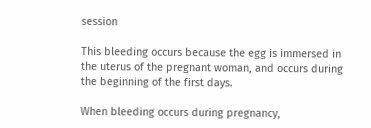session

This bleeding occurs because the egg is immersed in the uterus of the pregnant woman, and occurs during the beginning of the first days.

When bleeding occurs during pregnancy,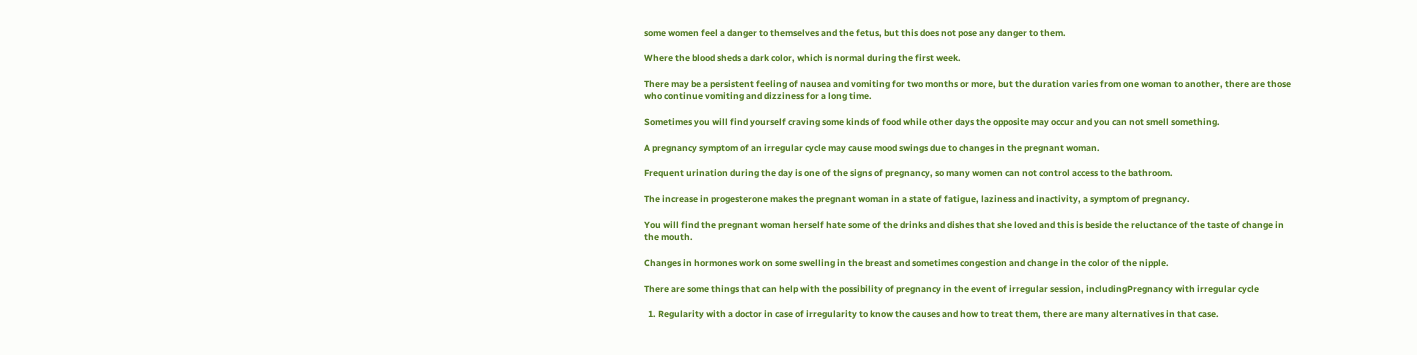some women feel a danger to themselves and the fetus, but this does not pose any danger to them.

Where the blood sheds a dark color, which is normal during the first week.

There may be a persistent feeling of nausea and vomiting for two months or more, but the duration varies from one woman to another, there are those who continue vomiting and dizziness for a long time.

Sometimes you will find yourself craving some kinds of food while other days the opposite may occur and you can not smell something.

A pregnancy symptom of an irregular cycle may cause mood swings due to changes in the pregnant woman.

Frequent urination during the day is one of the signs of pregnancy, so many women can not control access to the bathroom.

The increase in progesterone makes the pregnant woman in a state of fatigue, laziness and inactivity, a symptom of pregnancy.

You will find the pregnant woman herself hate some of the drinks and dishes that she loved and this is beside the reluctance of the taste of change in the mouth.

Changes in hormones work on some swelling in the breast and sometimes congestion and change in the color of the nipple.

There are some things that can help with the possibility of pregnancy in the event of irregular session, includingPregnancy with irregular cycle

  1. Regularity with a doctor in case of irregularity to know the causes and how to treat them, there are many alternatives in that case.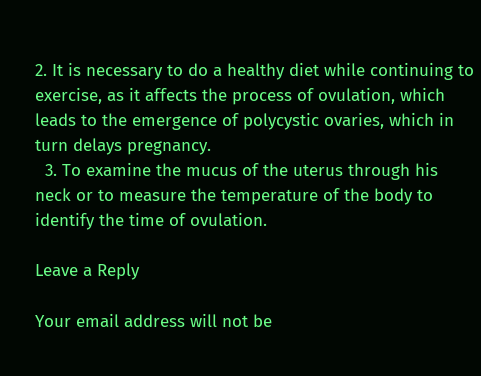2. It is necessary to do a healthy diet while continuing to exercise, as it affects the process of ovulation, which leads to the emergence of polycystic ovaries, which in turn delays pregnancy.
  3. To examine the mucus of the uterus through his neck or to measure the temperature of the body to identify the time of ovulation.

Leave a Reply

Your email address will not be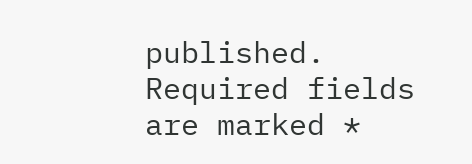published. Required fields are marked *